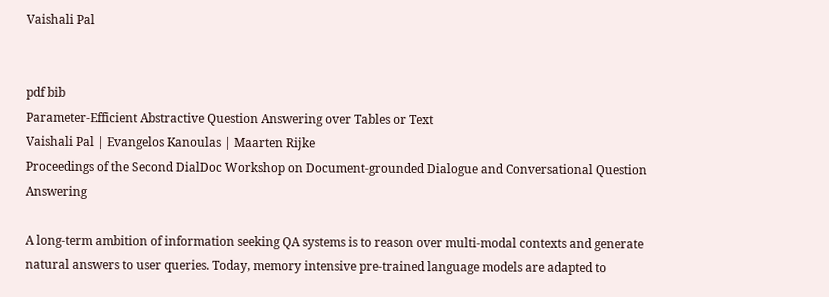Vaishali Pal


pdf bib
Parameter-Efficient Abstractive Question Answering over Tables or Text
Vaishali Pal | Evangelos Kanoulas | Maarten Rijke
Proceedings of the Second DialDoc Workshop on Document-grounded Dialogue and Conversational Question Answering

A long-term ambition of information seeking QA systems is to reason over multi-modal contexts and generate natural answers to user queries. Today, memory intensive pre-trained language models are adapted to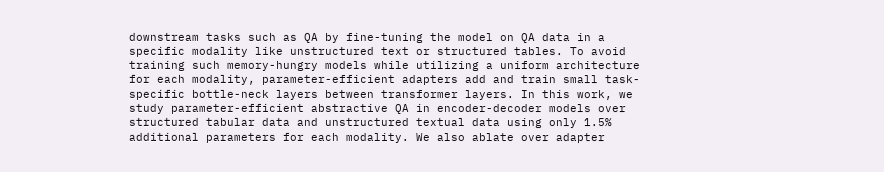downstream tasks such as QA by fine-tuning the model on QA data in a specific modality like unstructured text or structured tables. To avoid training such memory-hungry models while utilizing a uniform architecture for each modality, parameter-efficient adapters add and train small task-specific bottle-neck layers between transformer layers. In this work, we study parameter-efficient abstractive QA in encoder-decoder models over structured tabular data and unstructured textual data using only 1.5% additional parameters for each modality. We also ablate over adapter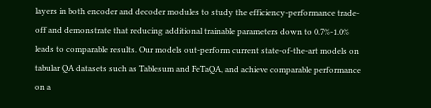layers in both encoder and decoder modules to study the efficiency-performance trade-off and demonstrate that reducing additional trainable parameters down to 0.7%-1.0% leads to comparable results. Our models out-perform current state-of-the-art models on tabular QA datasets such as Tablesum and FeTaQA, and achieve comparable performance on a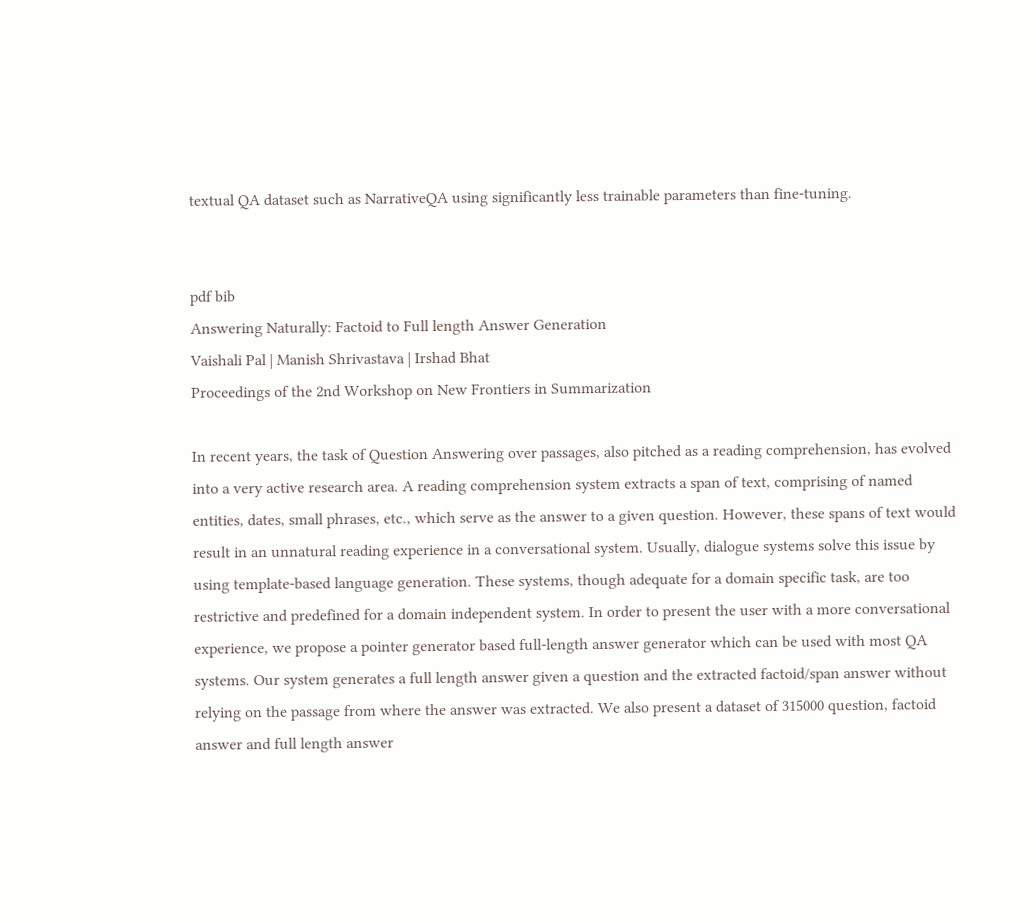textual QA dataset such as NarrativeQA using significantly less trainable parameters than fine-tuning.


pdf bib
Answering Naturally: Factoid to Full length Answer Generation
Vaishali Pal | Manish Shrivastava | Irshad Bhat
Proceedings of the 2nd Workshop on New Frontiers in Summarization

In recent years, the task of Question Answering over passages, also pitched as a reading comprehension, has evolved into a very active research area. A reading comprehension system extracts a span of text, comprising of named entities, dates, small phrases, etc., which serve as the answer to a given question. However, these spans of text would result in an unnatural reading experience in a conversational system. Usually, dialogue systems solve this issue by using template-based language generation. These systems, though adequate for a domain specific task, are too restrictive and predefined for a domain independent system. In order to present the user with a more conversational experience, we propose a pointer generator based full-length answer generator which can be used with most QA systems. Our system generates a full length answer given a question and the extracted factoid/span answer without relying on the passage from where the answer was extracted. We also present a dataset of 315000 question, factoid answer and full length answer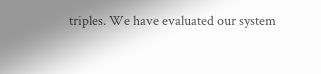triples. We have evaluated our system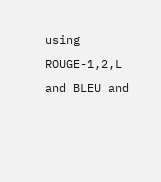using ROUGE-1,2,L and BLEU and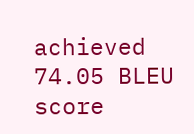achieved 74.05 BLEU score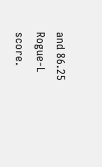and 86.25 Rogue-L score.